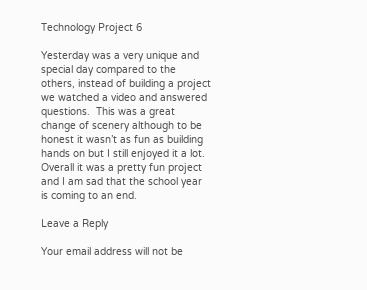Technology Project 6

Yesterday was a very unique and special day compared to the others, instead of building a project we watched a video and answered questions.  This was a great change of scenery although to be honest it wasn’t as fun as building hands on but I still enjoyed it a lot. Overall it was a pretty fun project and I am sad that the school year is coming to an end.

Leave a Reply

Your email address will not be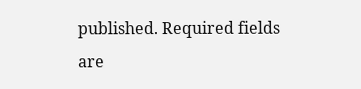published. Required fields are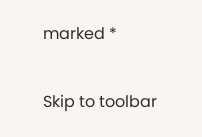marked *

Skip to toolbar